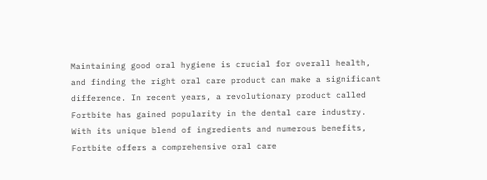Maintaining good oral hygiene is crucial for overall health, and finding the right oral care product can make a significant difference. In recent years, a revolutionary product called Fortbite has gained popularity in the dental care industry. With its unique blend of ingredients and numerous benefits, Fortbite offers a comprehensive oral care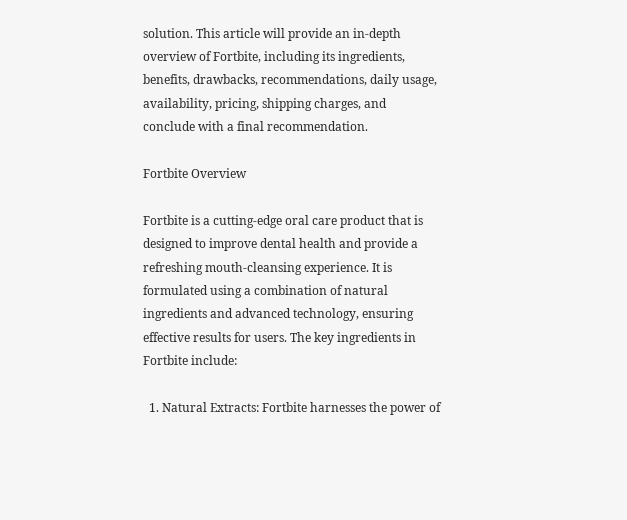solution. This article will provide an in-depth overview of Fortbite, including its ingredients, benefits, drawbacks, recommendations, daily usage, availability, pricing, shipping charges, and conclude with a final recommendation.

Fortbite Overview

Fortbite is a cutting-edge oral care product that is designed to improve dental health and provide a refreshing mouth-cleansing experience. It is formulated using a combination of natural ingredients and advanced technology, ensuring effective results for users. The key ingredients in Fortbite include:

  1. Natural Extracts: Fortbite harnesses the power of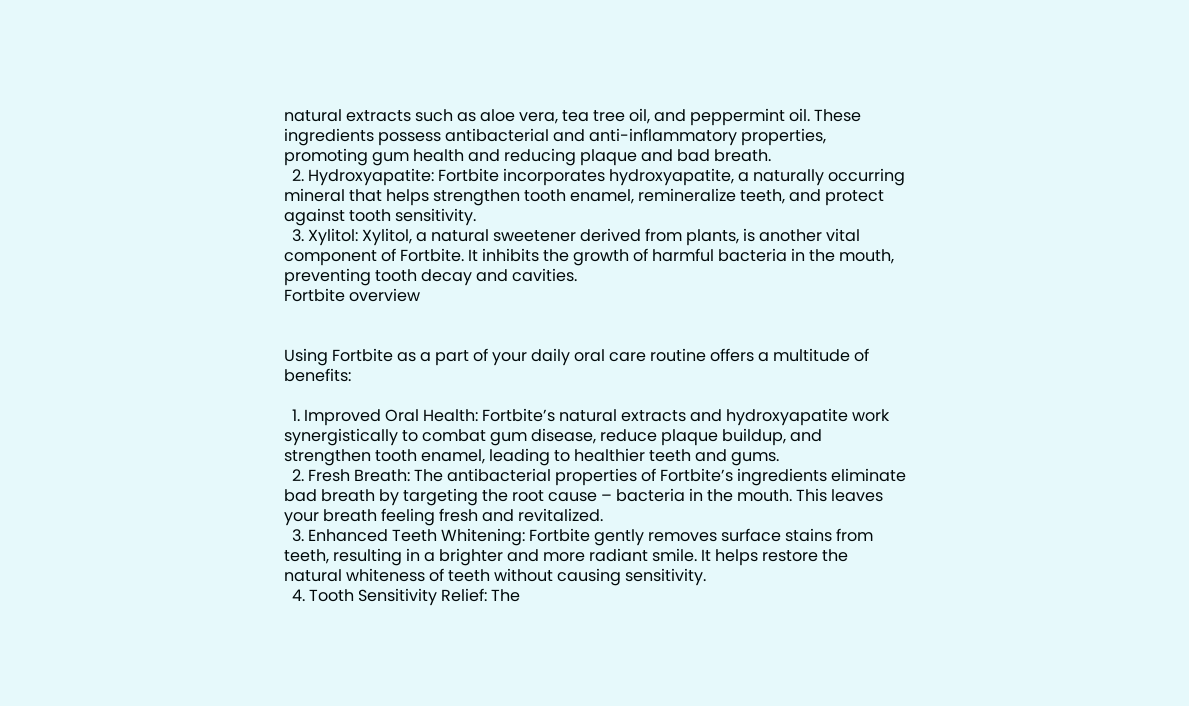natural extracts such as aloe vera, tea tree oil, and peppermint oil. These ingredients possess antibacterial and anti-inflammatory properties, promoting gum health and reducing plaque and bad breath.
  2. Hydroxyapatite: Fortbite incorporates hydroxyapatite, a naturally occurring mineral that helps strengthen tooth enamel, remineralize teeth, and protect against tooth sensitivity.
  3. Xylitol: Xylitol, a natural sweetener derived from plants, is another vital component of Fortbite. It inhibits the growth of harmful bacteria in the mouth, preventing tooth decay and cavities.
Fortbite overview


Using Fortbite as a part of your daily oral care routine offers a multitude of benefits:

  1. Improved Oral Health: Fortbite’s natural extracts and hydroxyapatite work synergistically to combat gum disease, reduce plaque buildup, and strengthen tooth enamel, leading to healthier teeth and gums.
  2. Fresh Breath: The antibacterial properties of Fortbite’s ingredients eliminate bad breath by targeting the root cause – bacteria in the mouth. This leaves your breath feeling fresh and revitalized.
  3. Enhanced Teeth Whitening: Fortbite gently removes surface stains from teeth, resulting in a brighter and more radiant smile. It helps restore the natural whiteness of teeth without causing sensitivity.
  4. Tooth Sensitivity Relief: The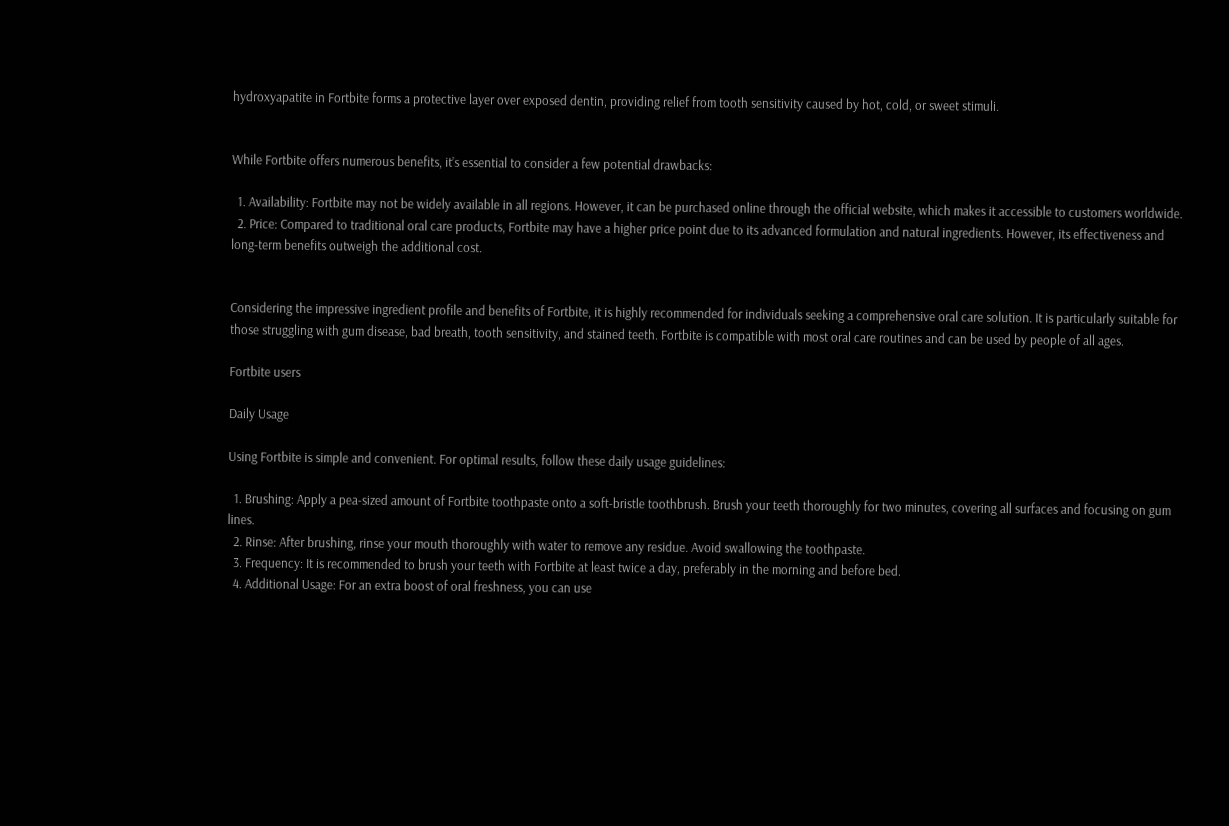hydroxyapatite in Fortbite forms a protective layer over exposed dentin, providing relief from tooth sensitivity caused by hot, cold, or sweet stimuli.


While Fortbite offers numerous benefits, it’s essential to consider a few potential drawbacks:

  1. Availability: Fortbite may not be widely available in all regions. However, it can be purchased online through the official website, which makes it accessible to customers worldwide.
  2. Price: Compared to traditional oral care products, Fortbite may have a higher price point due to its advanced formulation and natural ingredients. However, its effectiveness and long-term benefits outweigh the additional cost.


Considering the impressive ingredient profile and benefits of Fortbite, it is highly recommended for individuals seeking a comprehensive oral care solution. It is particularly suitable for those struggling with gum disease, bad breath, tooth sensitivity, and stained teeth. Fortbite is compatible with most oral care routines and can be used by people of all ages.

Fortbite users

Daily Usage

Using Fortbite is simple and convenient. For optimal results, follow these daily usage guidelines:

  1. Brushing: Apply a pea-sized amount of Fortbite toothpaste onto a soft-bristle toothbrush. Brush your teeth thoroughly for two minutes, covering all surfaces and focusing on gum lines.
  2. Rinse: After brushing, rinse your mouth thoroughly with water to remove any residue. Avoid swallowing the toothpaste.
  3. Frequency: It is recommended to brush your teeth with Fortbite at least twice a day, preferably in the morning and before bed.
  4. Additional Usage: For an extra boost of oral freshness, you can use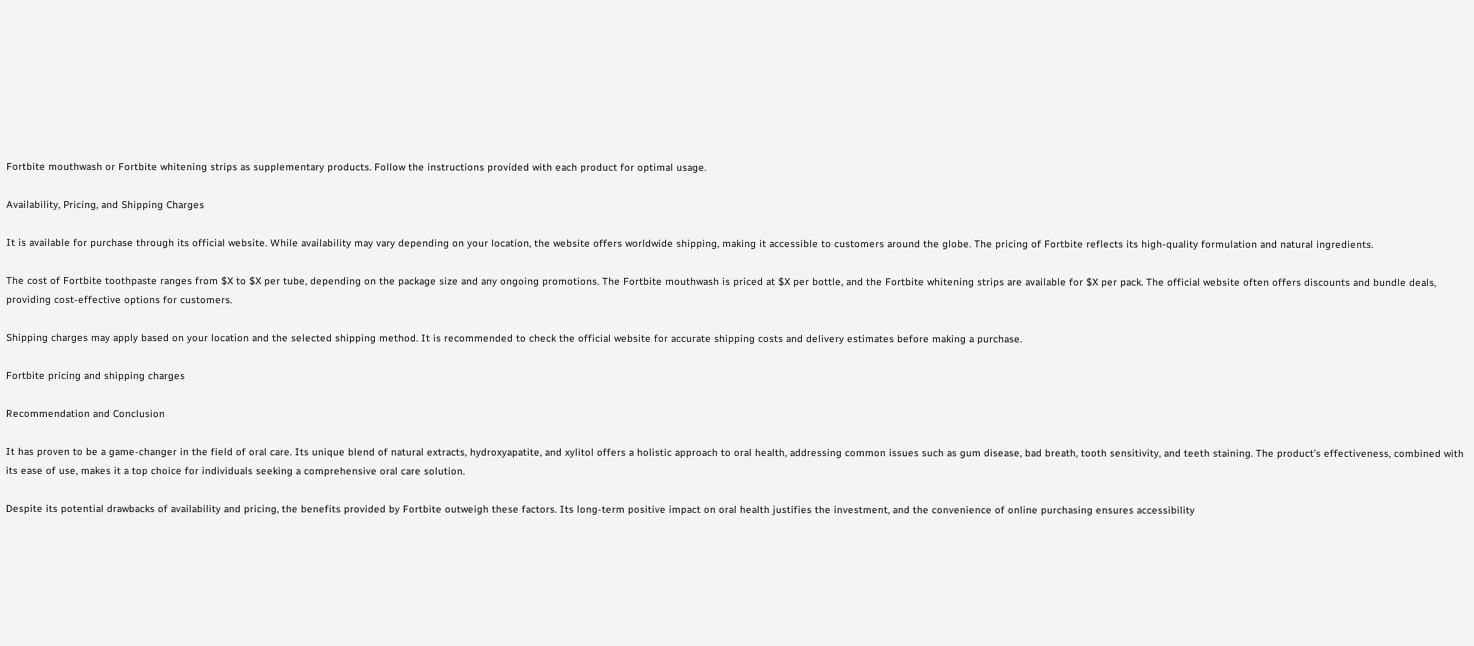Fortbite mouthwash or Fortbite whitening strips as supplementary products. Follow the instructions provided with each product for optimal usage.

Availability, Pricing, and Shipping Charges

It is available for purchase through its official website. While availability may vary depending on your location, the website offers worldwide shipping, making it accessible to customers around the globe. The pricing of Fortbite reflects its high-quality formulation and natural ingredients.

The cost of Fortbite toothpaste ranges from $X to $X per tube, depending on the package size and any ongoing promotions. The Fortbite mouthwash is priced at $X per bottle, and the Fortbite whitening strips are available for $X per pack. The official website often offers discounts and bundle deals, providing cost-effective options for customers.

Shipping charges may apply based on your location and the selected shipping method. It is recommended to check the official website for accurate shipping costs and delivery estimates before making a purchase.

Fortbite pricing and shipping charges

Recommendation and Conclusion

It has proven to be a game-changer in the field of oral care. Its unique blend of natural extracts, hydroxyapatite, and xylitol offers a holistic approach to oral health, addressing common issues such as gum disease, bad breath, tooth sensitivity, and teeth staining. The product’s effectiveness, combined with its ease of use, makes it a top choice for individuals seeking a comprehensive oral care solution.

Despite its potential drawbacks of availability and pricing, the benefits provided by Fortbite outweigh these factors. Its long-term positive impact on oral health justifies the investment, and the convenience of online purchasing ensures accessibility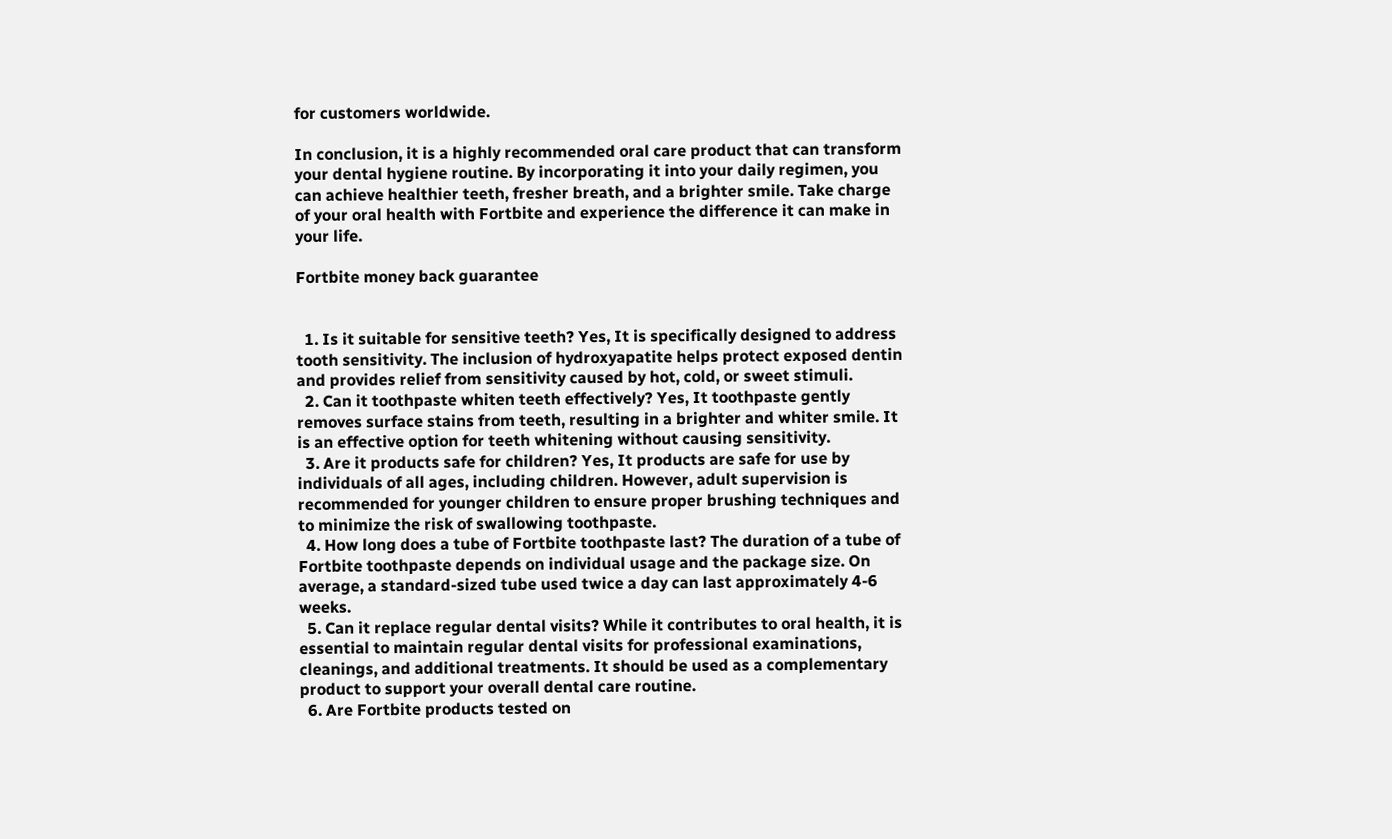for customers worldwide.

In conclusion, it is a highly recommended oral care product that can transform your dental hygiene routine. By incorporating it into your daily regimen, you can achieve healthier teeth, fresher breath, and a brighter smile. Take charge of your oral health with Fortbite and experience the difference it can make in your life.

Fortbite money back guarantee


  1. Is it suitable for sensitive teeth? Yes, It is specifically designed to address tooth sensitivity. The inclusion of hydroxyapatite helps protect exposed dentin and provides relief from sensitivity caused by hot, cold, or sweet stimuli.
  2. Can it toothpaste whiten teeth effectively? Yes, It toothpaste gently removes surface stains from teeth, resulting in a brighter and whiter smile. It is an effective option for teeth whitening without causing sensitivity.
  3. Are it products safe for children? Yes, It products are safe for use by individuals of all ages, including children. However, adult supervision is recommended for younger children to ensure proper brushing techniques and to minimize the risk of swallowing toothpaste.
  4. How long does a tube of Fortbite toothpaste last? The duration of a tube of Fortbite toothpaste depends on individual usage and the package size. On average, a standard-sized tube used twice a day can last approximately 4-6 weeks.
  5. Can it replace regular dental visits? While it contributes to oral health, it is essential to maintain regular dental visits for professional examinations, cleanings, and additional treatments. It should be used as a complementary product to support your overall dental care routine.
  6. Are Fortbite products tested on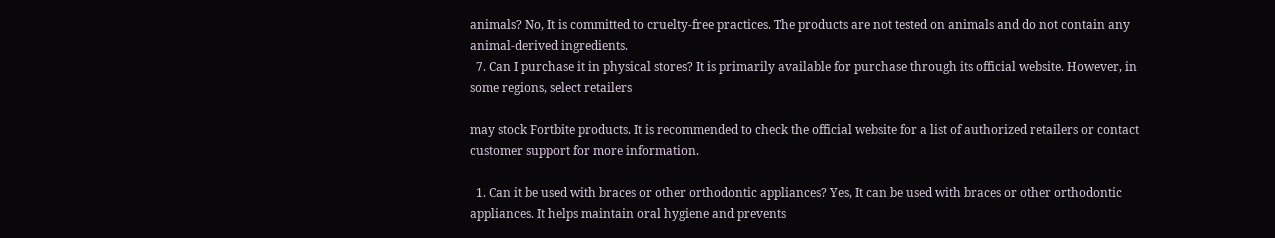animals? No, It is committed to cruelty-free practices. The products are not tested on animals and do not contain any animal-derived ingredients.
  7. Can I purchase it in physical stores? It is primarily available for purchase through its official website. However, in some regions, select retailers

may stock Fortbite products. It is recommended to check the official website for a list of authorized retailers or contact customer support for more information.

  1. Can it be used with braces or other orthodontic appliances? Yes, It can be used with braces or other orthodontic appliances. It helps maintain oral hygiene and prevents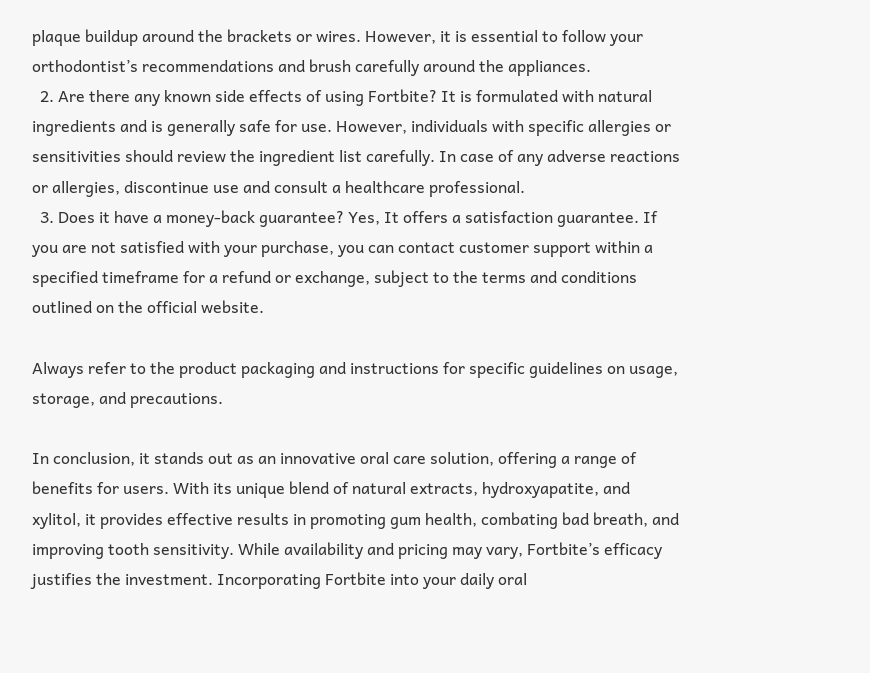plaque buildup around the brackets or wires. However, it is essential to follow your orthodontist’s recommendations and brush carefully around the appliances.
  2. Are there any known side effects of using Fortbite? It is formulated with natural ingredients and is generally safe for use. However, individuals with specific allergies or sensitivities should review the ingredient list carefully. In case of any adverse reactions or allergies, discontinue use and consult a healthcare professional.
  3. Does it have a money-back guarantee? Yes, It offers a satisfaction guarantee. If you are not satisfied with your purchase, you can contact customer support within a specified timeframe for a refund or exchange, subject to the terms and conditions outlined on the official website.

Always refer to the product packaging and instructions for specific guidelines on usage, storage, and precautions.

In conclusion, it stands out as an innovative oral care solution, offering a range of benefits for users. With its unique blend of natural extracts, hydroxyapatite, and xylitol, it provides effective results in promoting gum health, combating bad breath, and improving tooth sensitivity. While availability and pricing may vary, Fortbite’s efficacy justifies the investment. Incorporating Fortbite into your daily oral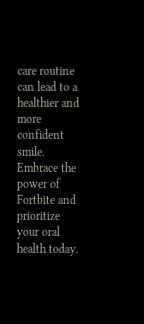care routine can lead to a healthier and more confident smile. Embrace the power of Fortbite and prioritize your oral health today.